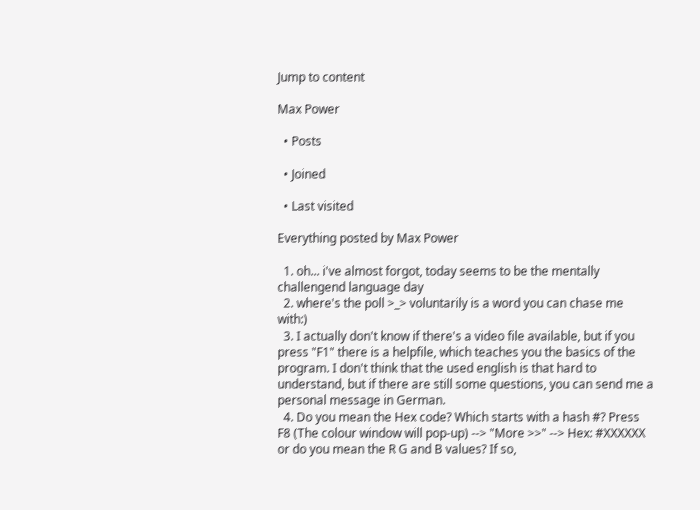Jump to content

Max Power

  • Posts

  • Joined

  • Last visited

Everything posted by Max Power

  1. oh... i've almost forgot, today seems to be the mentally challengend language day
  2. where's the poll >_> voluntarily is a word you can chase me with:)
  3. I actually don't know if there's a video file available, but if you press "F1" there is a helpfile, which teaches you the basics of the program. I don't think that the used english is that hard to understand, but if there are still some questions, you can send me a personal message in German.
  4. Do you mean the Hex code? Which starts with a hash #? Press F8 (The colour window will pop-up) --> "More >>" --> Hex: #XXXXXX or do you mean the R G and B values? If so,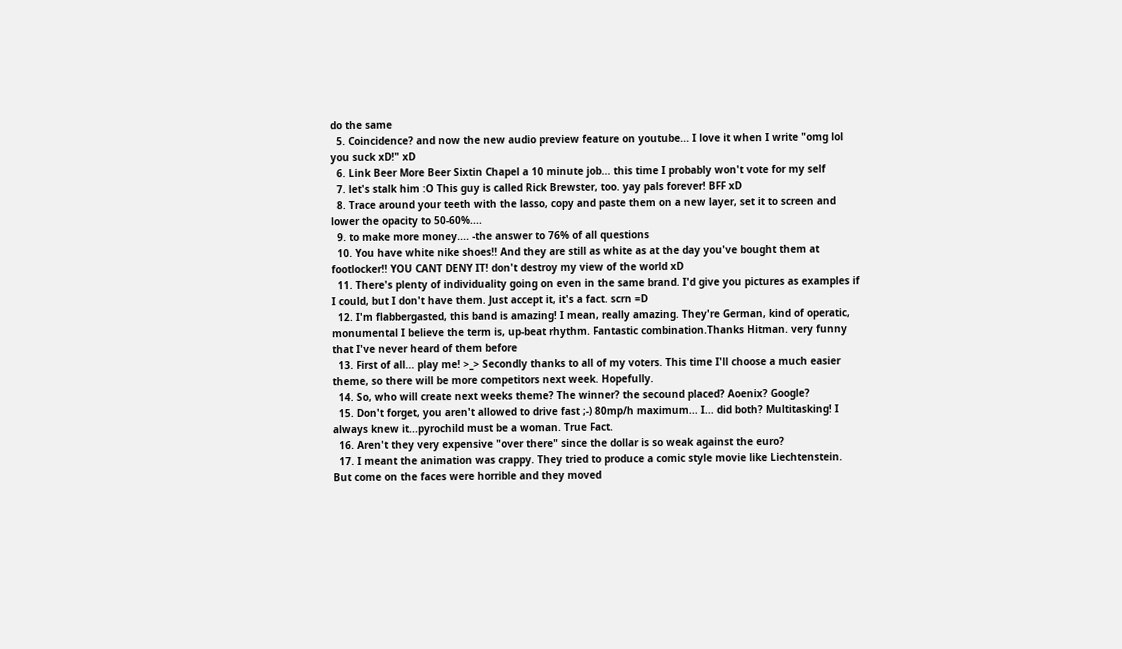do the same
  5. Coincidence? and now the new audio preview feature on youtube... I love it when I write "omg lol you suck xD!" xD
  6. Link Beer More Beer Sixtin Chapel a 10 minute job... this time I probably won't vote for my self
  7. let's stalk him :O This guy is called Rick Brewster, too. yay pals forever! BFF xD
  8. Trace around your teeth with the lasso, copy and paste them on a new layer, set it to screen and lower the opacity to 50-60%....
  9. to make more money.... -the answer to 76% of all questions
  10. You have white nike shoes!! And they are still as white as at the day you've bought them at footlocker!! YOU CANT DENY IT! don't destroy my view of the world xD
  11. There's plenty of individuality going on even in the same brand. I'd give you pictures as examples if I could, but I don't have them. Just accept it, it's a fact. scrn =D
  12. I'm flabbergasted, this band is amazing! I mean, really amazing. They're German, kind of operatic, monumental I believe the term is, up-beat rhythm. Fantastic combination.Thanks Hitman. very funny that I've never heard of them before
  13. First of all... play me! >_> Secondly thanks to all of my voters. This time I'll choose a much easier theme, so there will be more competitors next week. Hopefully.
  14. So, who will create next weeks theme? The winner? the secound placed? Aoenix? Google?
  15. Don't forget, you aren't allowed to drive fast ;-) 80mp/h maximum... I... did both? Multitasking! I always knew it...pyrochild must be a woman. True Fact.
  16. Aren't they very expensive "over there" since the dollar is so weak against the euro?
  17. I meant the animation was crappy. They tried to produce a comic style movie like Liechtenstein. But come on the faces were horrible and they moved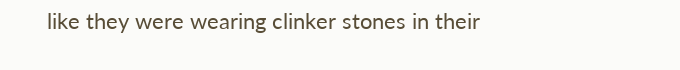like they were wearing clinker stones in their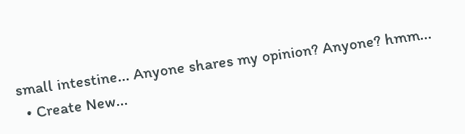small intestine... Anyone shares my opinion? Anyone? hmm...
  • Create New...